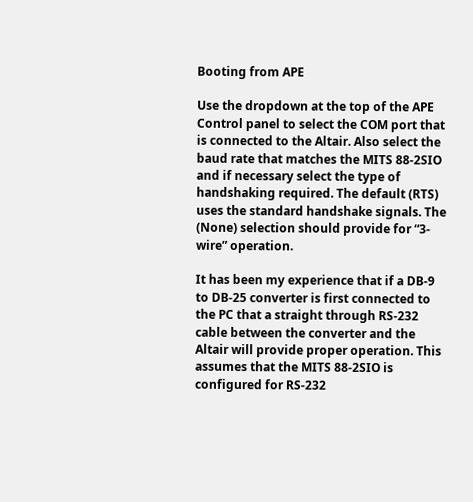Booting from APE

Use the dropdown at the top of the APE Control panel to select the COM port that is connected to the Altair. Also select the baud rate that matches the MITS 88-2SIO and if necessary select the type of handshaking required. The default (RTS) uses the standard handshake signals. The (None) selection should provide for “3-wire” operation.

It has been my experience that if a DB-9 to DB-25 converter is first connected to the PC that a straight through RS-232 cable between the converter and the Altair will provide proper operation. This assumes that the MITS 88-2SIO is configured for RS-232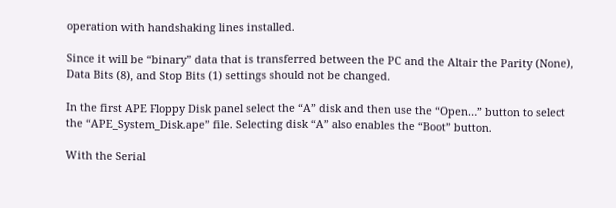operation with handshaking lines installed.

Since it will be “binary” data that is transferred between the PC and the Altair the Parity (None), Data Bits (8), and Stop Bits (1) settings should not be changed.

In the first APE Floppy Disk panel select the “A” disk and then use the “Open…” button to select the “APE_System_Disk.ape” file. Selecting disk “A” also enables the “Boot” button.

With the Serial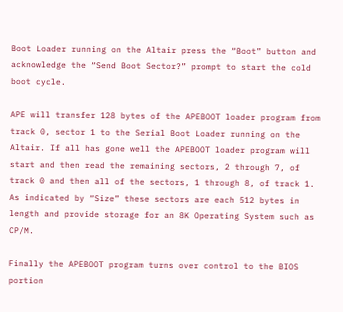Boot Loader running on the Altair press the “Boot” button and acknowledge the “Send Boot Sector?” prompt to start the cold boot cycle.

APE will transfer 128 bytes of the APEBOOT loader program from track 0, sector 1 to the Serial Boot Loader running on the Altair. If all has gone well the APEBOOT loader program will start and then read the remaining sectors, 2 through 7, of track 0 and then all of the sectors, 1 through 8, of track 1. As indicated by “Size” these sectors are each 512 bytes in length and provide storage for an 8K Operating System such as CP/M.

Finally the APEBOOT program turns over control to the BIOS portion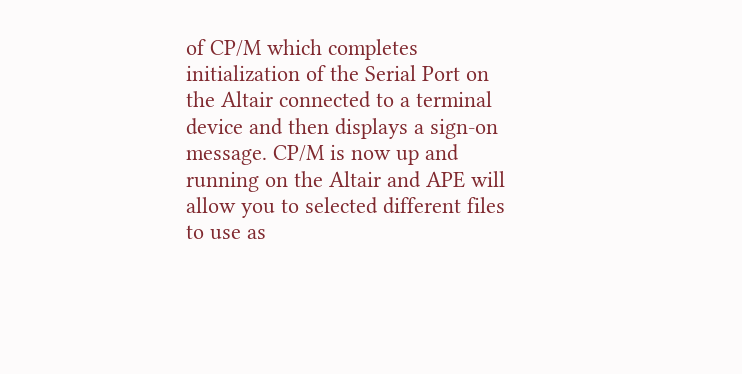of CP/M which completes initialization of the Serial Port on the Altair connected to a terminal device and then displays a sign-on message. CP/M is now up and running on the Altair and APE will allow you to selected different files to use as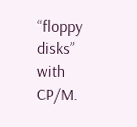“floppy disks” with CP/M.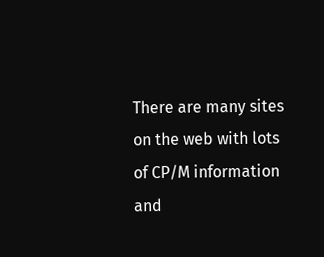There are many sites on the web with lots of CP/M information and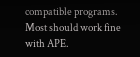compatible programs. Most should work fine with APE.